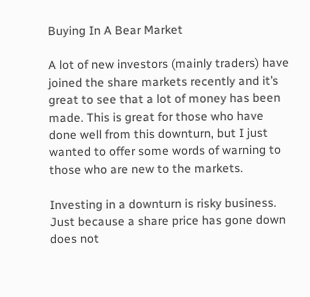Buying In A Bear Market

A lot of new investors (mainly traders) have joined the share markets recently and it’s great to see that a lot of money has been made. This is great for those who have done well from this downturn, but I just wanted to offer some words of warning to those who are new to the markets.

Investing in a downturn is risky business. Just because a share price has gone down does not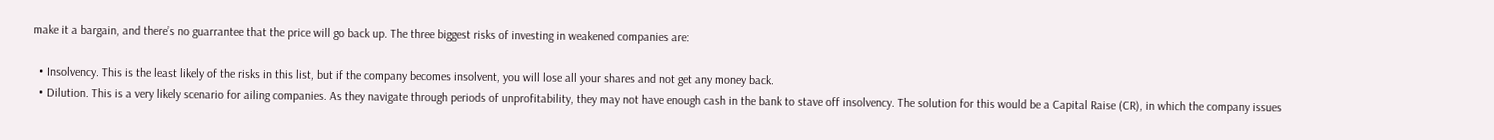make it a bargain, and there’s no guarrantee that the price will go back up. The three biggest risks of investing in weakened companies are:

  • Insolvency. This is the least likely of the risks in this list, but if the company becomes insolvent, you will lose all your shares and not get any money back.
  • Dilution. This is a very likely scenario for ailing companies. As they navigate through periods of unprofitability, they may not have enough cash in the bank to stave off insolvency. The solution for this would be a Capital Raise (CR), in which the company issues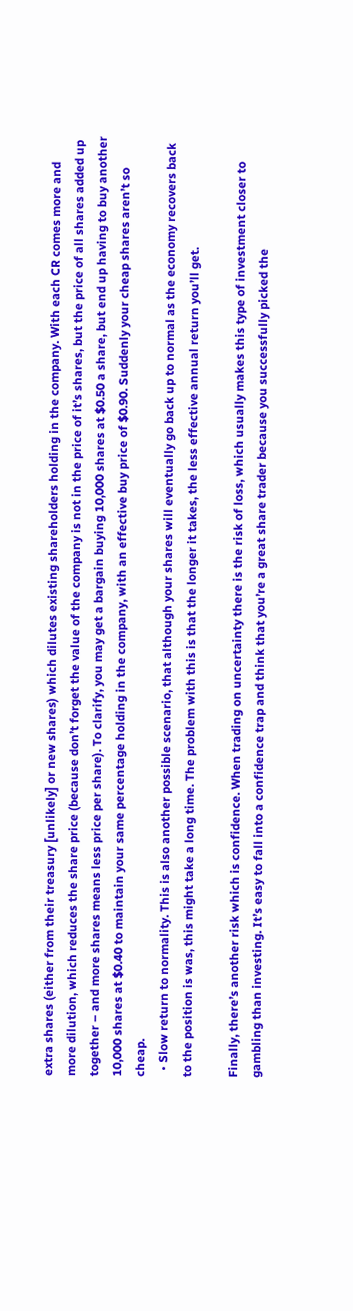extra shares (either from their treasury [unlikely] or new shares) which dilutes existing shareholders holding in the company. With each CR comes more and more dilution, which reduces the share price (because don’t forget the value of the company is not in the price of it’s shares, but the price of all shares added up together – and more shares means less price per share). To clarify, you may get a bargain buying 10,000 shares at $0.50 a share, but end up having to buy another 10,000 shares at $0.40 to maintain your same percentage holding in the company, with an effective buy price of $0.90. Suddenly your cheap shares aren’t so cheap.
  • Slow return to normality. This is also another possible scenario, that although your shares will eventually go back up to normal as the economy recovers back to the position is was, this might take a long time. The problem with this is that the longer it takes, the less effective annual return you’ll get.

Finally, there’s another risk which is confidence. When trading on uncertainty there is the risk of loss, which usually makes this type of investment closer to gambling than investing. It’s easy to fall into a confidence trap and think that you’re a great share trader because you successfully picked the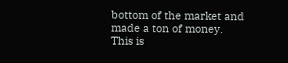bottom of the market and made a ton of money. This is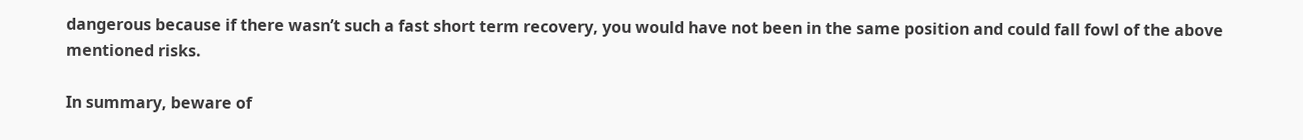dangerous because if there wasn’t such a fast short term recovery, you would have not been in the same position and could fall fowl of the above mentioned risks.

In summary, beware of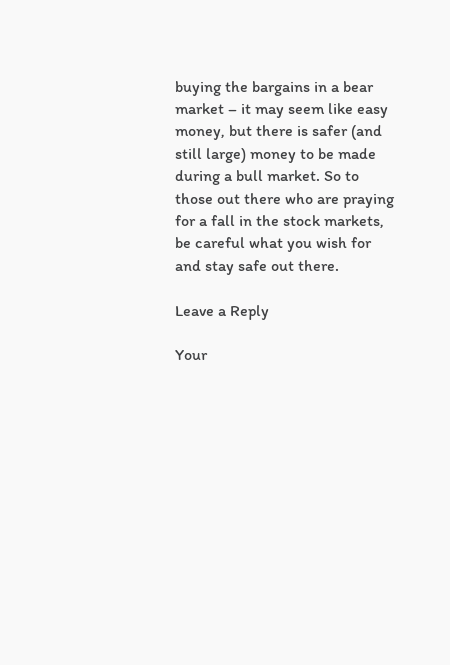buying the bargains in a bear market – it may seem like easy money, but there is safer (and still large) money to be made during a bull market. So to those out there who are praying for a fall in the stock markets, be careful what you wish for and stay safe out there.

Leave a Reply

Your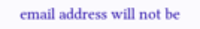email address will not be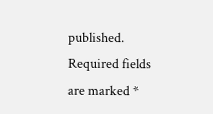published. Required fields are marked *